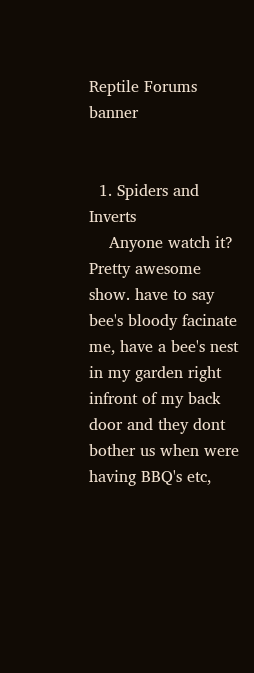Reptile Forums banner


  1. Spiders and Inverts
    Anyone watch it? Pretty awesome show. have to say bee's bloody facinate me, have a bee's nest in my garden right infront of my back door and they dont bother us when were having BBQ's etc,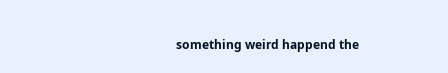something weird happend the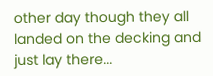other day though they all landed on the decking and just lay there...